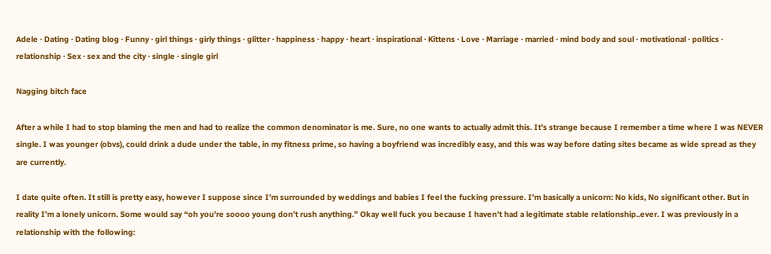Adele · Dating · Dating blog · Funny · girl things · girly things · glitter · happiness · happy · heart · inspirational · Kittens · Love · Marriage · married · mind body and soul · motivational · politics · relationship · Sex · sex and the city · single · single girl

Nagging bitch face

After a while I had to stop blaming the men and had to realize the common denominator is me. Sure, no one wants to actually admit this. It’s strange because I remember a time where I was NEVER single. I was younger (obvs), could drink a dude under the table, in my fitness prime, so having a boyfriend was incredibly easy, and this was way before dating sites became as wide spread as they are currently.

I date quite often. It still is pretty easy, however I suppose since I’m surrounded by weddings and babies I feel the fucking pressure. I’m basically a unicorn: No kids, No significant other. But in reality I’m a lonely unicorn. Some would say “oh you’re soooo young don’t rush anything.” Okay well fuck you because I haven’t had a legitimate stable relationship..ever. I was previously in a relationship with the following: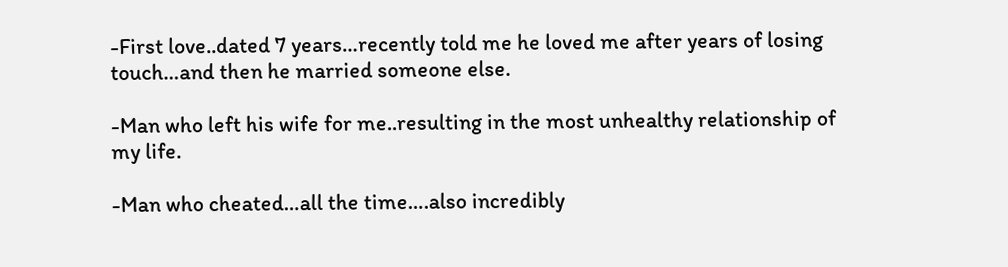-First love..dated 7 years…recently told me he loved me after years of losing touch…and then he married someone else.

-Man who left his wife for me..resulting in the most unhealthy relationship of my life.

-Man who cheated…all the time….also incredibly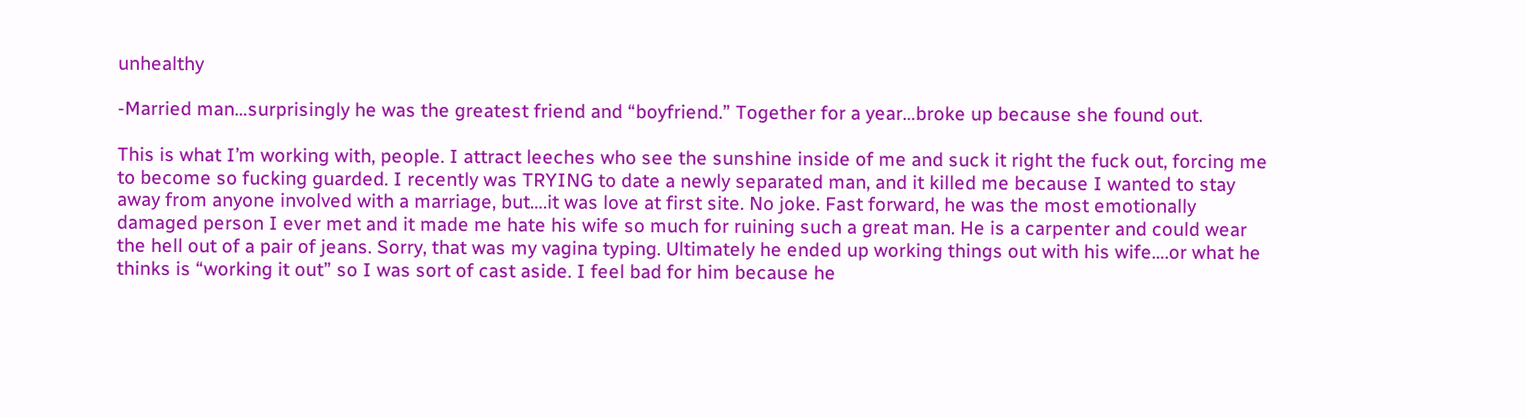unhealthy

-Married man…surprisingly he was the greatest friend and “boyfriend.” Together for a year…broke up because she found out.

This is what I’m working with, people. I attract leeches who see the sunshine inside of me and suck it right the fuck out, forcing me to become so fucking guarded. I recently was TRYING to date a newly separated man, and it killed me because I wanted to stay away from anyone involved with a marriage, but….it was love at first site. No joke. Fast forward, he was the most emotionally damaged person I ever met and it made me hate his wife so much for ruining such a great man. He is a carpenter and could wear the hell out of a pair of jeans. Sorry, that was my vagina typing. Ultimately he ended up working things out with his wife….or what he thinks is “working it out” so I was sort of cast aside. I feel bad for him because he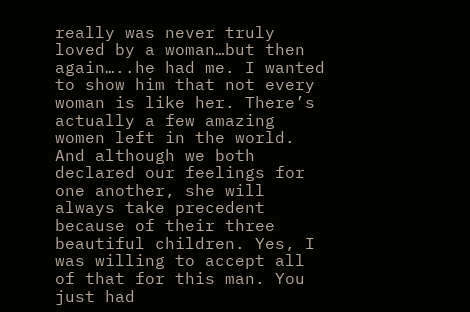really was never truly loved by a woman…but then again…..he had me. I wanted to show him that not every woman is like her. There’s actually a few amazing women left in the world. And although we both declared our feelings for one another, she will always take precedent because of their three beautiful children. Yes, I was willing to accept all of that for this man. You just had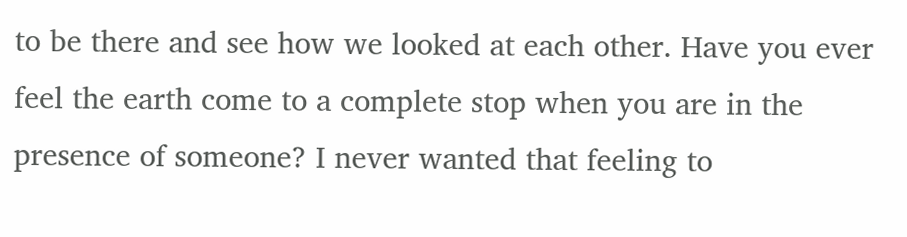to be there and see how we looked at each other. Have you ever feel the earth come to a complete stop when you are in the presence of someone? I never wanted that feeling to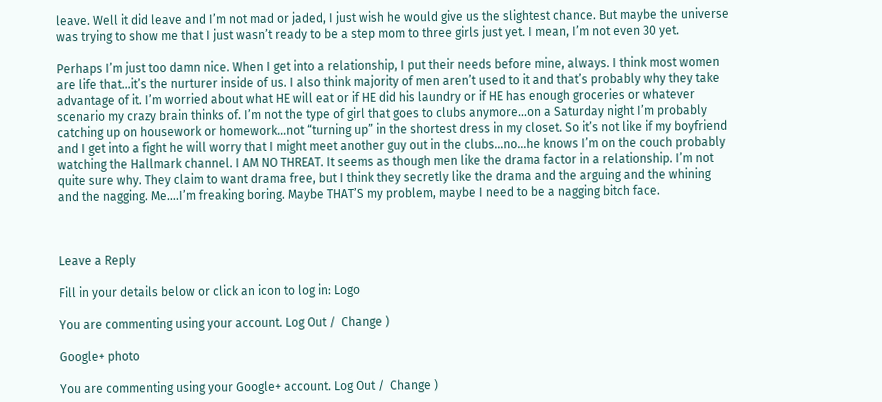leave. Well it did leave and I’m not mad or jaded, I just wish he would give us the slightest chance. But maybe the universe was trying to show me that I just wasn’t ready to be a step mom to three girls just yet. I mean, I’m not even 30 yet.

Perhaps I’m just too damn nice. When I get into a relationship, I put their needs before mine, always. I think most women are life that…it’s the nurturer inside of us. I also think majority of men aren’t used to it and that’s probably why they take advantage of it. I’m worried about what HE will eat or if HE did his laundry or if HE has enough groceries or whatever scenario my crazy brain thinks of. I’m not the type of girl that goes to clubs anymore…on a Saturday night I’m probably catching up on housework or homework…not “turning up” in the shortest dress in my closet. So it’s not like if my boyfriend and I get into a fight he will worry that I might meet another guy out in the clubs…no…he knows I’m on the couch probably watching the Hallmark channel. I AM NO THREAT. It seems as though men like the drama factor in a relationship. I’m not quite sure why. They claim to want drama free, but I think they secretly like the drama and the arguing and the whining and the nagging. Me….I’m freaking boring. Maybe THAT’S my problem, maybe I need to be a nagging bitch face.



Leave a Reply

Fill in your details below or click an icon to log in: Logo

You are commenting using your account. Log Out /  Change )

Google+ photo

You are commenting using your Google+ account. Log Out /  Change )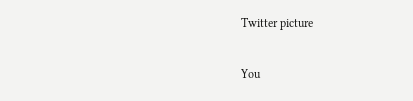Twitter picture

You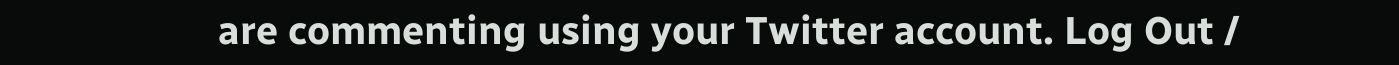are commenting using your Twitter account. Log Out /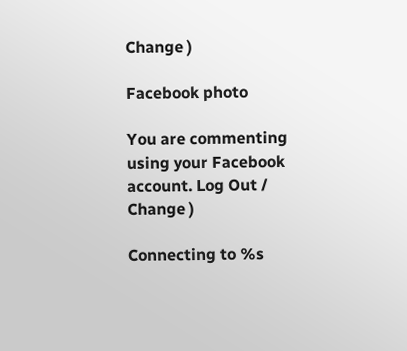Change )

Facebook photo

You are commenting using your Facebook account. Log Out /  Change )

Connecting to %s